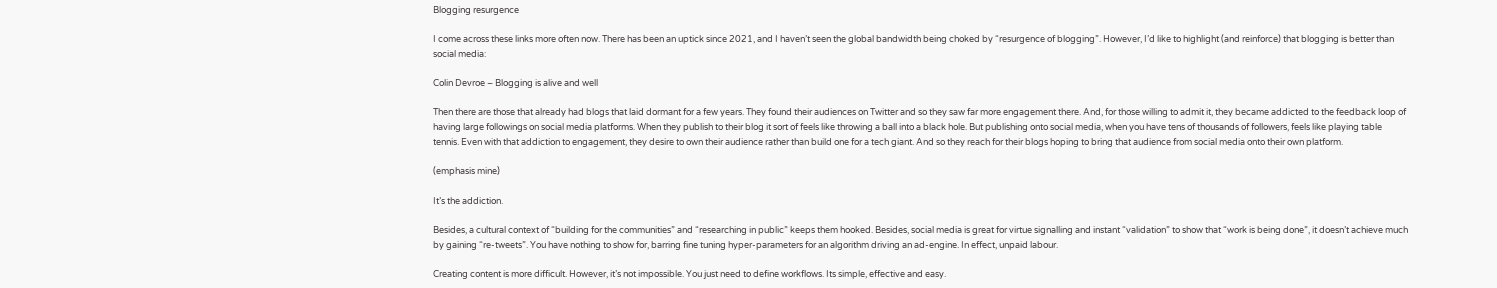Blogging resurgence

I come across these links more often now. There has been an uptick since 2021, and I haven’t seen the global bandwidth being choked by “resurgence of blogging”. However, I’d like to highlight (and reinforce) that blogging is better than social media:

Colin Devroe – Blogging is alive and well

Then there are those that already had blogs that laid dormant for a few years. They found their audiences on Twitter and so they saw far more engagement there. And, for those willing to admit it, they became addicted to the feedback loop of having large followings on social media platforms. When they publish to their blog it sort of feels like throwing a ball into a black hole. But publishing onto social media, when you have tens of thousands of followers, feels like playing table tennis. Even with that addiction to engagement, they desire to own their audience rather than build one for a tech giant. And so they reach for their blogs hoping to bring that audience from social media onto their own platform.

(emphasis mine)

It’s the addiction.

Besides, a cultural context of “building for the communities” and “researching in public” keeps them hooked. Besides, social media is great for virtue signalling and instant “validation” to show that “work is being done”, it doesn’t achieve much by gaining “re-tweets”. You have nothing to show for, barring fine tuning hyper-parameters for an algorithm driving an ad-engine. In effect, unpaid labour.

Creating content is more difficult. However, it’s not impossible. You just need to define workflows. Its simple, effective and easy.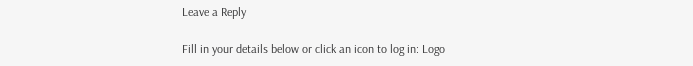Leave a Reply

Fill in your details below or click an icon to log in: Logo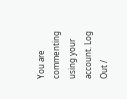You are commenting using your account. Log Out /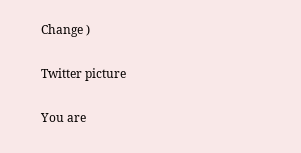Change )

Twitter picture

You are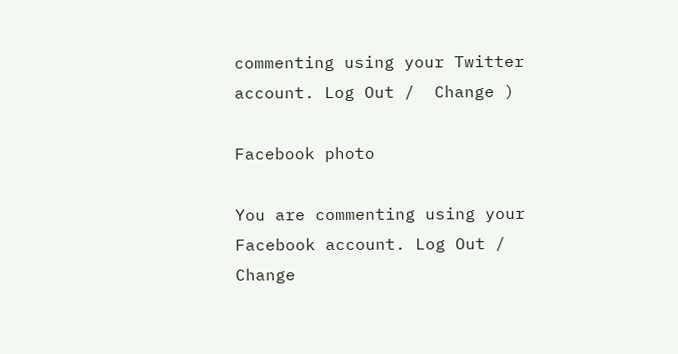commenting using your Twitter account. Log Out /  Change )

Facebook photo

You are commenting using your Facebook account. Log Out /  Change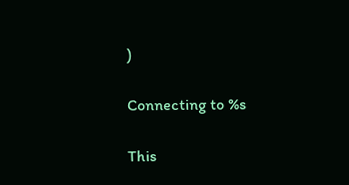)

Connecting to %s

This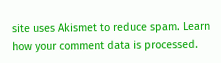site uses Akismet to reduce spam. Learn how your comment data is processed.